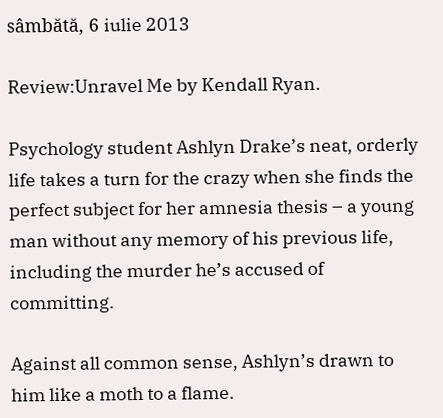sâmbătă, 6 iulie 2013

Review:Unravel Me by Kendall Ryan.

Psychology student Ashlyn Drake’s neat, orderly life takes a turn for the crazy when she finds the perfect subject for her amnesia thesis – a young man without any memory of his previous life, including the murder he’s accused of committing.

Against all common sense, Ashlyn’s drawn to him like a moth to a flame.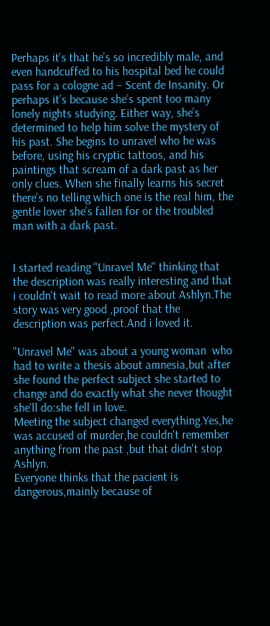Perhaps it’s that he’s so incredibly male, and even handcuffed to his hospital bed he could pass for a cologne ad – Scent de Insanity. Or perhaps it’s because she’s spent too many lonely nights studying. Either way, she’s determined to help him solve the mystery of his past. She begins to unravel who he was before, using his cryptic tattoos, and his paintings that scream of a dark past as her only clues. When she finally learns his secret there’s no telling which one is the real him, the gentle lover she’s fallen for or the troubled man with a dark past.


I started reading "Unravel Me" thinking that the description was really interesting and that i couldn't wait to read more about Ashlyn.The story was very good ,proof that the description was perfect.And i loved it.

"Unravel Me" was about a young woman  who had to write a thesis about amnesia,but after she found the perfect subject she started to change and do exactly what she never thought she'll do:she fell in love.
Meeting the subject changed everything.Yes,he was accused of murder,he couldn't remember anything from the past ,but that didn't stop Ashlyn.
Everyone thinks that the pacient is dangerous,mainly because of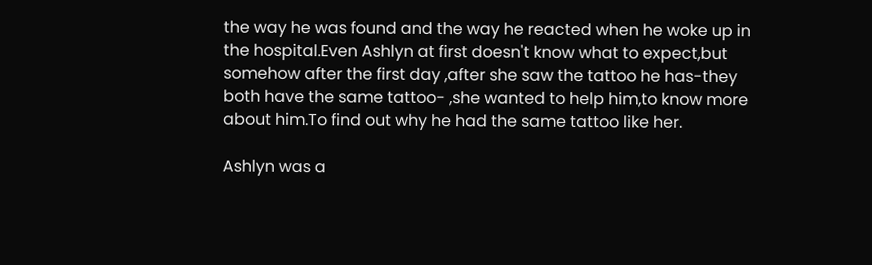the way he was found and the way he reacted when he woke up in the hospital.Even Ashlyn at first doesn't know what to expect,but somehow after the first day ,after she saw the tattoo he has-they both have the same tattoo- ,she wanted to help him,to know more about him.To find out why he had the same tattoo like her.

Ashlyn was a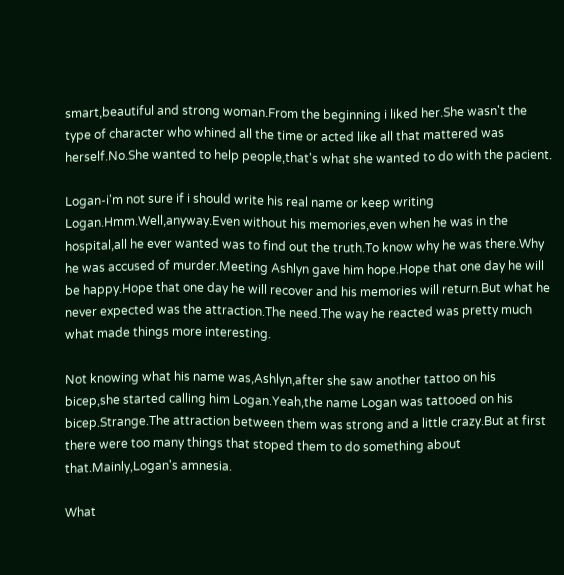smart,beautiful and strong woman.From the beginning i liked her.She wasn't the type of character who whined all the time or acted like all that mattered was herself.No.She wanted to help people,that's what she wanted to do with the pacient.

Logan-i'm not sure if i should write his real name or keep writing Logan.Hmm.Well,anyway.Even without his memories,even when he was in the hospital,all he ever wanted was to find out the truth.To know why he was there.Why he was accused of murder.Meeting Ashlyn gave him hope.Hope that one day he will be happy.Hope that one day he will recover and his memories will return.But what he never expected was the attraction.The need.The way he reacted was pretty much what made things more interesting.

Not knowing what his name was,Ashlyn,after she saw another tattoo on his bicep,she started calling him Logan.Yeah,the name Logan was tattooed on his bicep.Strange.The attraction between them was strong and a little crazy.But at first there were too many things that stoped them to do something about that.Mainly,Logan's amnesia.

What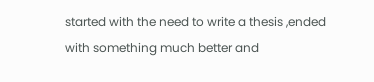started with the need to write a thesis ,ended with something much better and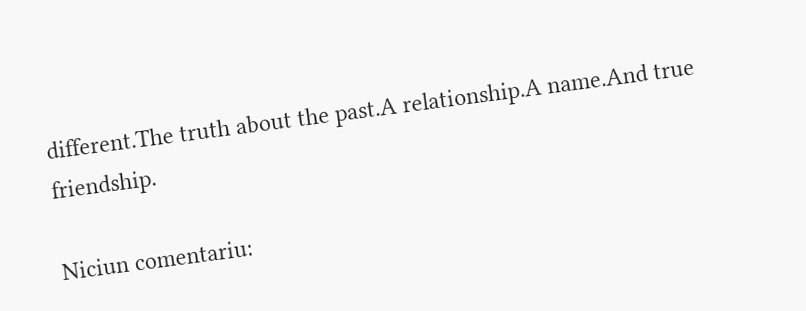different.The truth about the past.A relationship.A name.And true friendship.

Niciun comentariu: